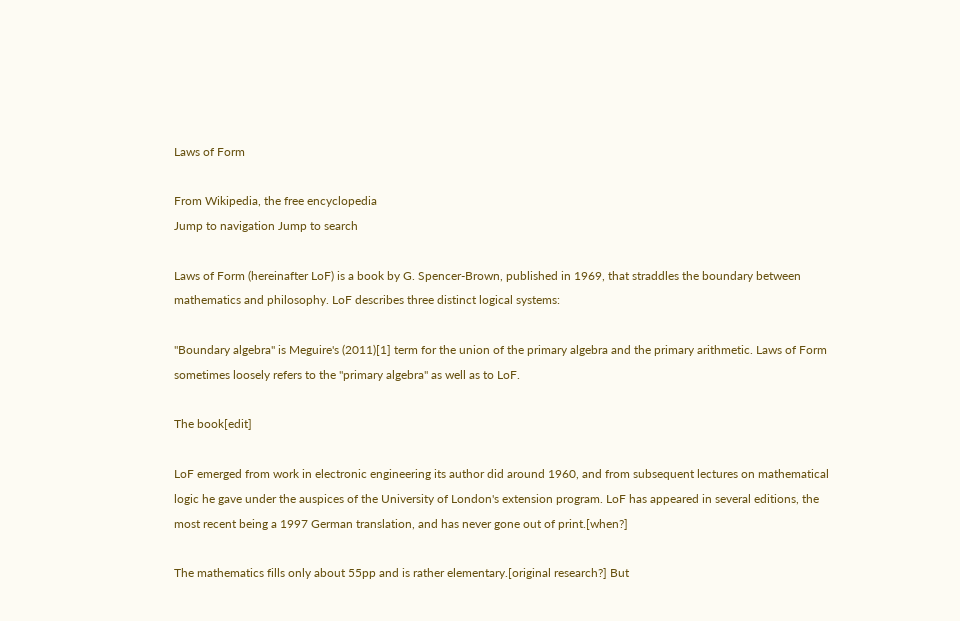Laws of Form

From Wikipedia, the free encyclopedia
Jump to navigation Jump to search

Laws of Form (hereinafter LoF) is a book by G. Spencer-Brown, published in 1969, that straddles the boundary between mathematics and philosophy. LoF describes three distinct logical systems:

"Boundary algebra" is Meguire's (2011)[1] term for the union of the primary algebra and the primary arithmetic. Laws of Form sometimes loosely refers to the "primary algebra" as well as to LoF.

The book[edit]

LoF emerged from work in electronic engineering its author did around 1960, and from subsequent lectures on mathematical logic he gave under the auspices of the University of London's extension program. LoF has appeared in several editions, the most recent being a 1997 German translation, and has never gone out of print.[when?]

The mathematics fills only about 55pp and is rather elementary.[original research?] But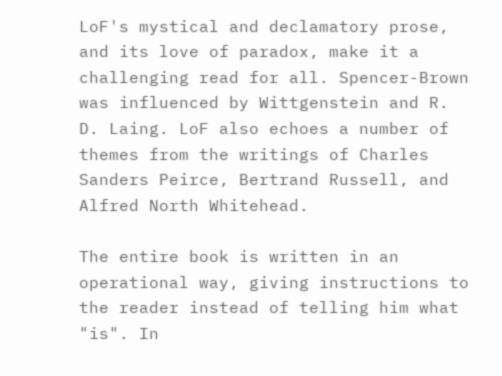LoF's mystical and declamatory prose, and its love of paradox, make it a challenging read for all. Spencer-Brown was influenced by Wittgenstein and R. D. Laing. LoF also echoes a number of themes from the writings of Charles Sanders Peirce, Bertrand Russell, and Alfred North Whitehead.

The entire book is written in an operational way, giving instructions to the reader instead of telling him what "is". In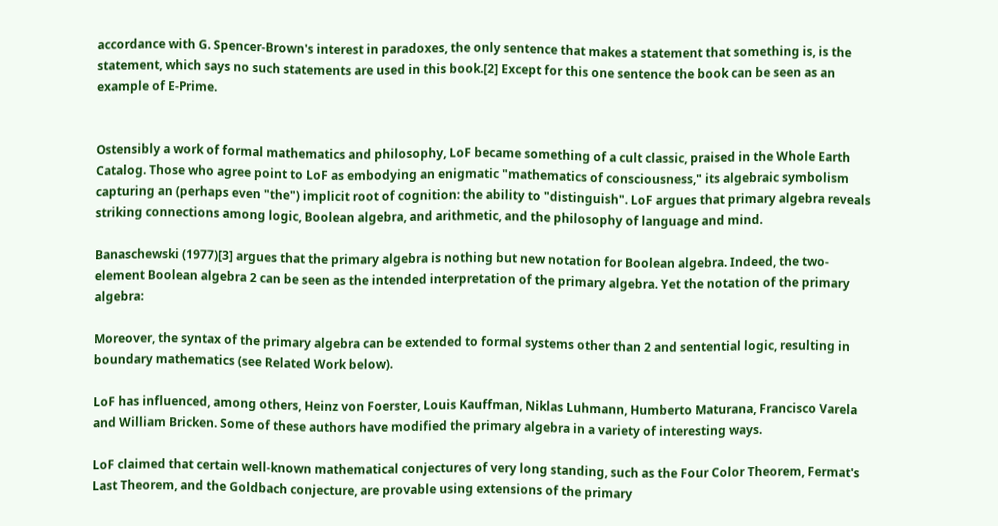accordance with G. Spencer-Brown's interest in paradoxes, the only sentence that makes a statement that something is, is the statement, which says no such statements are used in this book.[2] Except for this one sentence the book can be seen as an example of E-Prime.


Ostensibly a work of formal mathematics and philosophy, LoF became something of a cult classic, praised in the Whole Earth Catalog. Those who agree point to LoF as embodying an enigmatic "mathematics of consciousness," its algebraic symbolism capturing an (perhaps even "the") implicit root of cognition: the ability to "distinguish". LoF argues that primary algebra reveals striking connections among logic, Boolean algebra, and arithmetic, and the philosophy of language and mind.

Banaschewski (1977)[3] argues that the primary algebra is nothing but new notation for Boolean algebra. Indeed, the two-element Boolean algebra 2 can be seen as the intended interpretation of the primary algebra. Yet the notation of the primary algebra:

Moreover, the syntax of the primary algebra can be extended to formal systems other than 2 and sentential logic, resulting in boundary mathematics (see Related Work below).

LoF has influenced, among others, Heinz von Foerster, Louis Kauffman, Niklas Luhmann, Humberto Maturana, Francisco Varela and William Bricken. Some of these authors have modified the primary algebra in a variety of interesting ways.

LoF claimed that certain well-known mathematical conjectures of very long standing, such as the Four Color Theorem, Fermat's Last Theorem, and the Goldbach conjecture, are provable using extensions of the primary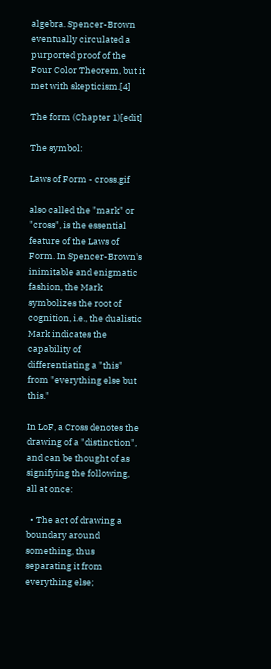algebra. Spencer-Brown eventually circulated a purported proof of the Four Color Theorem, but it met with skepticism.[4]

The form (Chapter 1)[edit]

The symbol:

Laws of Form - cross.gif

also called the "mark" or "cross", is the essential feature of the Laws of Form. In Spencer-Brown's inimitable and enigmatic fashion, the Mark symbolizes the root of cognition, i.e., the dualistic Mark indicates the capability of differentiating a "this" from "everything else but this."

In LoF, a Cross denotes the drawing of a "distinction", and can be thought of as signifying the following, all at once:

  • The act of drawing a boundary around something, thus separating it from everything else;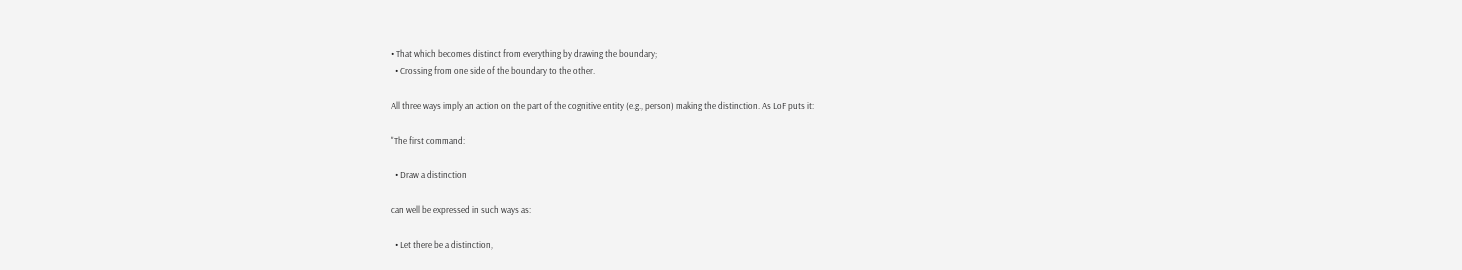• That which becomes distinct from everything by drawing the boundary;
  • Crossing from one side of the boundary to the other.

All three ways imply an action on the part of the cognitive entity (e.g., person) making the distinction. As LoF puts it:

"The first command:

  • Draw a distinction

can well be expressed in such ways as:

  • Let there be a distinction,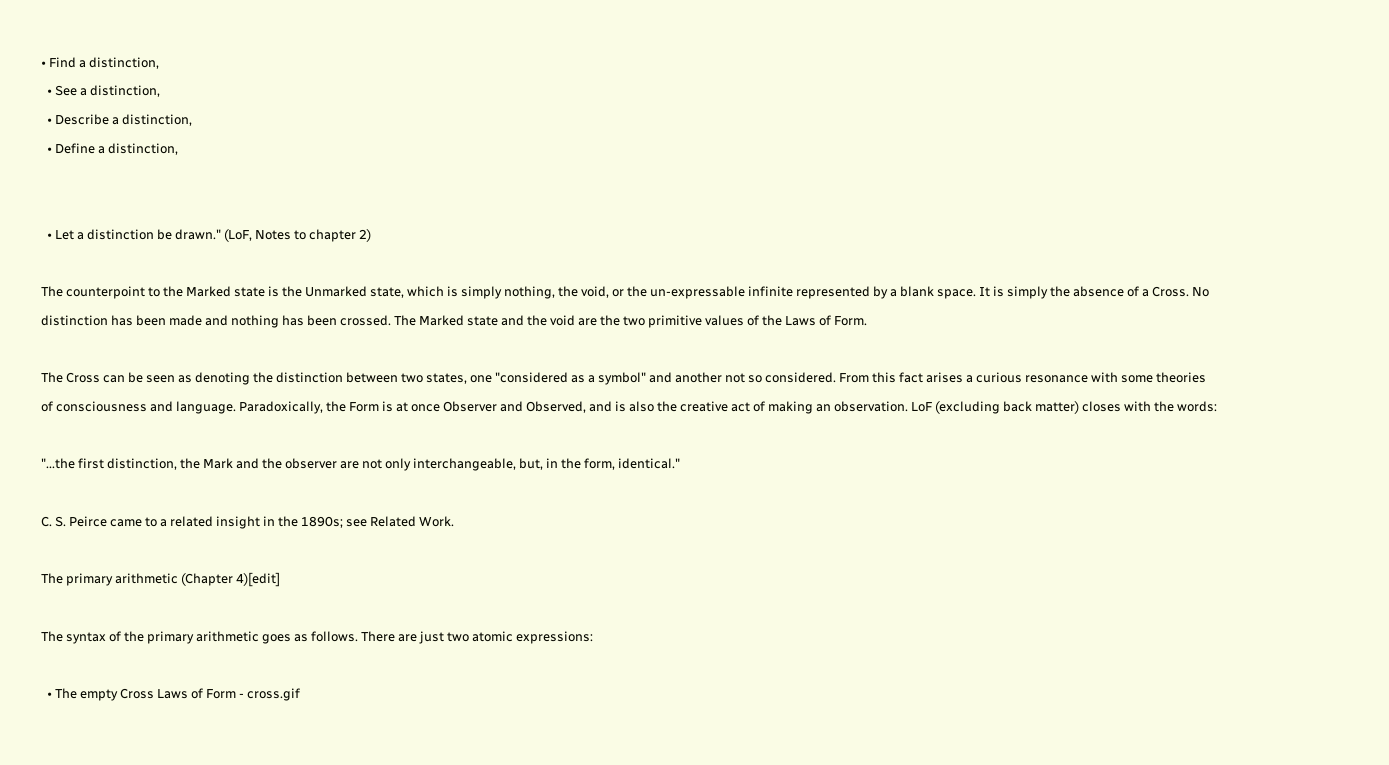• Find a distinction,
  • See a distinction,
  • Describe a distinction,
  • Define a distinction,


  • Let a distinction be drawn." (LoF, Notes to chapter 2)

The counterpoint to the Marked state is the Unmarked state, which is simply nothing, the void, or the un-expressable infinite represented by a blank space. It is simply the absence of a Cross. No distinction has been made and nothing has been crossed. The Marked state and the void are the two primitive values of the Laws of Form.

The Cross can be seen as denoting the distinction between two states, one "considered as a symbol" and another not so considered. From this fact arises a curious resonance with some theories of consciousness and language. Paradoxically, the Form is at once Observer and Observed, and is also the creative act of making an observation. LoF (excluding back matter) closes with the words:

"...the first distinction, the Mark and the observer are not only interchangeable, but, in the form, identical."

C. S. Peirce came to a related insight in the 1890s; see Related Work.

The primary arithmetic (Chapter 4)[edit]

The syntax of the primary arithmetic goes as follows. There are just two atomic expressions:

  • The empty Cross Laws of Form - cross.gif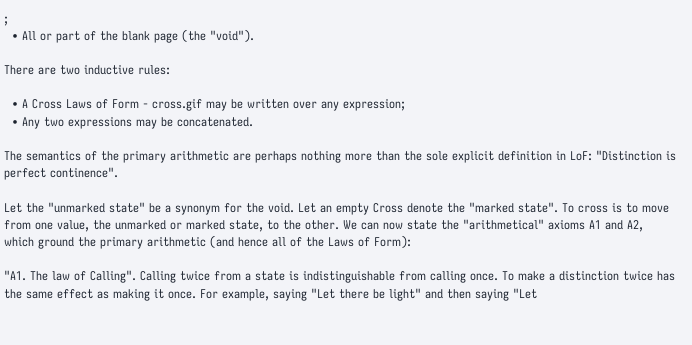;
  • All or part of the blank page (the "void").

There are two inductive rules:

  • A Cross Laws of Form - cross.gif may be written over any expression;
  • Any two expressions may be concatenated.

The semantics of the primary arithmetic are perhaps nothing more than the sole explicit definition in LoF: "Distinction is perfect continence".

Let the "unmarked state" be a synonym for the void. Let an empty Cross denote the "marked state". To cross is to move from one value, the unmarked or marked state, to the other. We can now state the "arithmetical" axioms A1 and A2, which ground the primary arithmetic (and hence all of the Laws of Form):

"A1. The law of Calling". Calling twice from a state is indistinguishable from calling once. To make a distinction twice has the same effect as making it once. For example, saying "Let there be light" and then saying "Let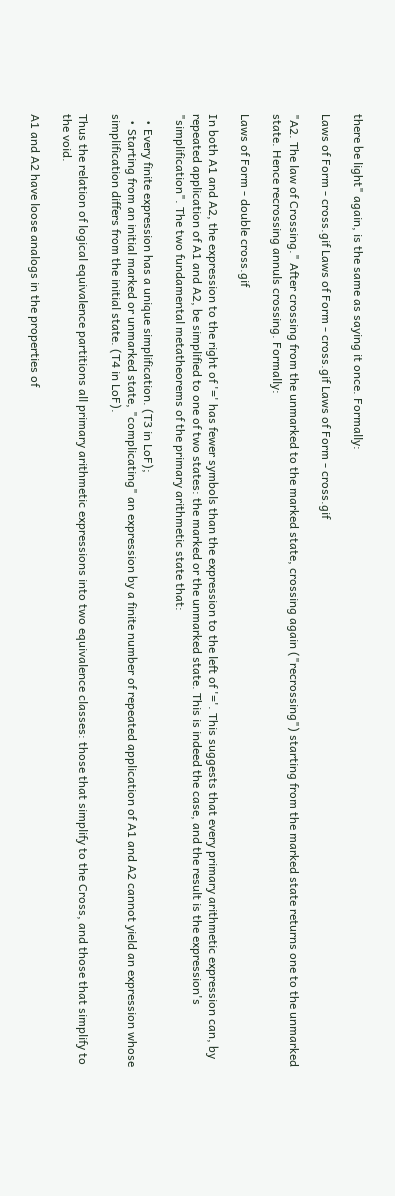there be light" again, is the same as saying it once. Formally:

Laws of Form - cross.gif Laws of Form - cross.gif Laws of Form - cross.gif

"A2. The law of Crossing." After crossing from the unmarked to the marked state, crossing again ("recrossing") starting from the marked state returns one to the unmarked state. Hence recrossing annuls crossing. Formally:

Laws of Form - double cross.gif

In both A1 and A2, the expression to the right of '=' has fewer symbols than the expression to the left of '='. This suggests that every primary arithmetic expression can, by repeated application of A1 and A2, be simplified to one of two states: the marked or the unmarked state. This is indeed the case, and the result is the expression's "simplification". The two fundamental metatheorems of the primary arithmetic state that:

  • Every finite expression has a unique simplification. (T3 in LoF);
  • Starting from an initial marked or unmarked state, "complicating" an expression by a finite number of repeated application of A1 and A2 cannot yield an expression whose simplification differs from the initial state. (T4 in LoF).

Thus the relation of logical equivalence partitions all primary arithmetic expressions into two equivalence classes: those that simplify to the Cross, and those that simplify to the void.

A1 and A2 have loose analogs in the properties of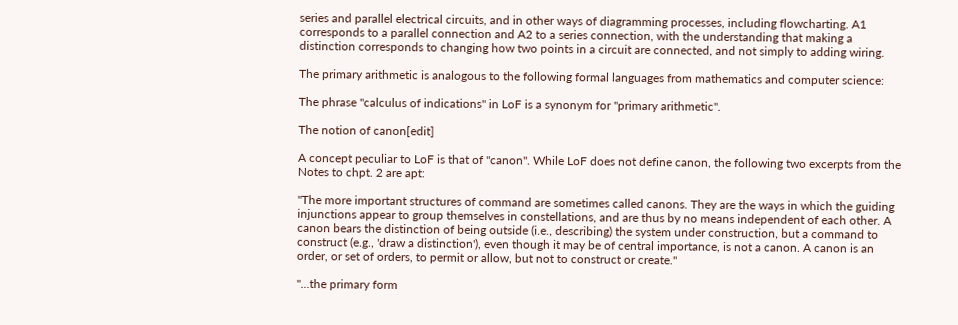series and parallel electrical circuits, and in other ways of diagramming processes, including flowcharting. A1 corresponds to a parallel connection and A2 to a series connection, with the understanding that making a distinction corresponds to changing how two points in a circuit are connected, and not simply to adding wiring.

The primary arithmetic is analogous to the following formal languages from mathematics and computer science:

The phrase "calculus of indications" in LoF is a synonym for "primary arithmetic".

The notion of canon[edit]

A concept peculiar to LoF is that of "canon". While LoF does not define canon, the following two excerpts from the Notes to chpt. 2 are apt:

"The more important structures of command are sometimes called canons. They are the ways in which the guiding injunctions appear to group themselves in constellations, and are thus by no means independent of each other. A canon bears the distinction of being outside (i.e., describing) the system under construction, but a command to construct (e.g., 'draw a distinction'), even though it may be of central importance, is not a canon. A canon is an order, or set of orders, to permit or allow, but not to construct or create."

"...the primary form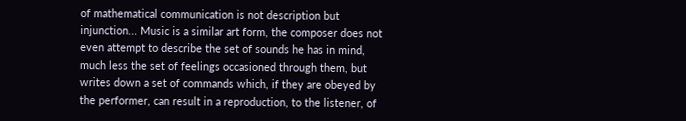of mathematical communication is not description but injunction... Music is a similar art form, the composer does not even attempt to describe the set of sounds he has in mind, much less the set of feelings occasioned through them, but writes down a set of commands which, if they are obeyed by the performer, can result in a reproduction, to the listener, of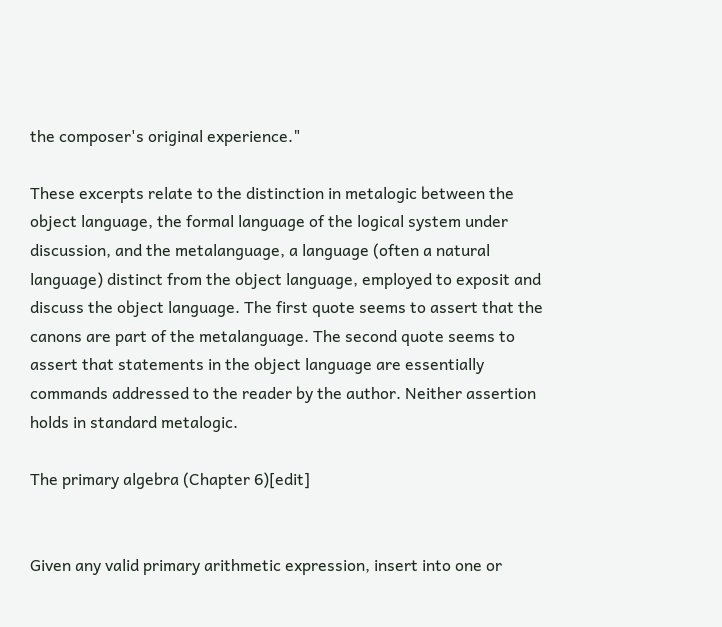the composer's original experience."

These excerpts relate to the distinction in metalogic between the object language, the formal language of the logical system under discussion, and the metalanguage, a language (often a natural language) distinct from the object language, employed to exposit and discuss the object language. The first quote seems to assert that the canons are part of the metalanguage. The second quote seems to assert that statements in the object language are essentially commands addressed to the reader by the author. Neither assertion holds in standard metalogic.

The primary algebra (Chapter 6)[edit]


Given any valid primary arithmetic expression, insert into one or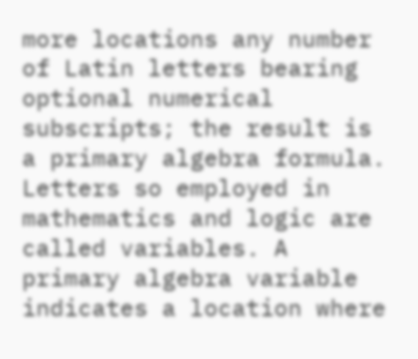more locations any number of Latin letters bearing optional numerical subscripts; the result is a primary algebra formula. Letters so employed in mathematics and logic are called variables. A primary algebra variable indicates a location where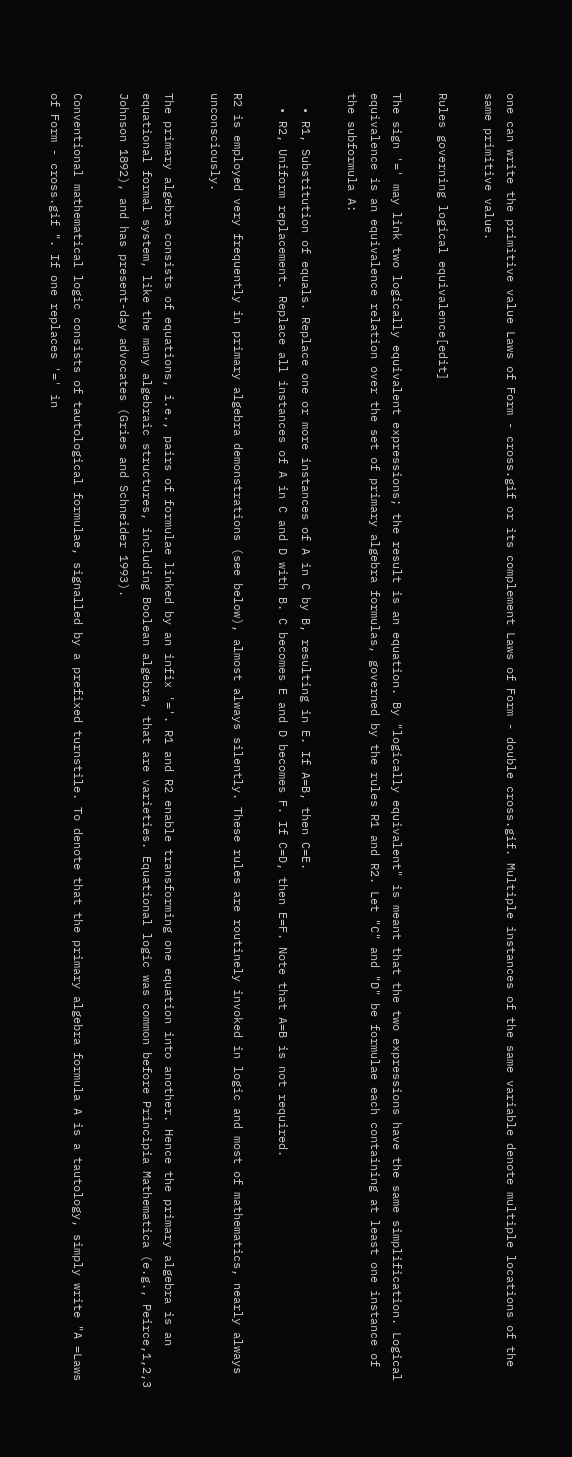one can write the primitive value Laws of Form - cross.gif or its complement Laws of Form - double cross.gif. Multiple instances of the same variable denote multiple locations of the same primitive value.

Rules governing logical equivalence[edit]

The sign '=' may link two logically equivalent expressions; the result is an equation. By "logically equivalent" is meant that the two expressions have the same simplification. Logical equivalence is an equivalence relation over the set of primary algebra formulas, governed by the rules R1 and R2. Let "C" and "D" be formulae each containing at least one instance of the subformula A:

  • R1, Substitution of equals. Replace one or more instances of A in C by B, resulting in E. If A=B, then C=E.
  • R2, Uniform replacement. Replace all instances of A in C and D with B. C becomes E and D becomes F. If C=D, then E=F. Note that A=B is not required.

R2 is employed very frequently in primary algebra demonstrations (see below), almost always silently. These rules are routinely invoked in logic and most of mathematics, nearly always unconsciously.

The primary algebra consists of equations, i.e., pairs of formulae linked by an infix '='. R1 and R2 enable transforming one equation into another. Hence the primary algebra is an equational formal system, like the many algebraic structures, including Boolean algebra, that are varieties. Equational logic was common before Principia Mathematica (e.g., Peirce,1,2,3 Johnson 1892), and has present-day advocates (Gries and Schneider 1993).

Conventional mathematical logic consists of tautological formulae, signalled by a prefixed turnstile. To denote that the primary algebra formula A is a tautology, simply write "A =Laws of Form - cross.gif ". If one replaces '=' in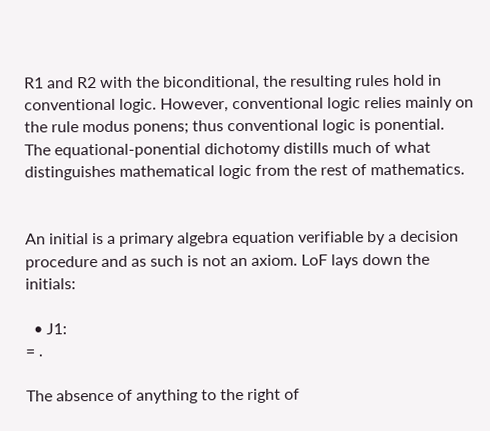R1 and R2 with the biconditional, the resulting rules hold in conventional logic. However, conventional logic relies mainly on the rule modus ponens; thus conventional logic is ponential. The equational-ponential dichotomy distills much of what distinguishes mathematical logic from the rest of mathematics.


An initial is a primary algebra equation verifiable by a decision procedure and as such is not an axiom. LoF lays down the initials:

  • J1:
= .

The absence of anything to the right of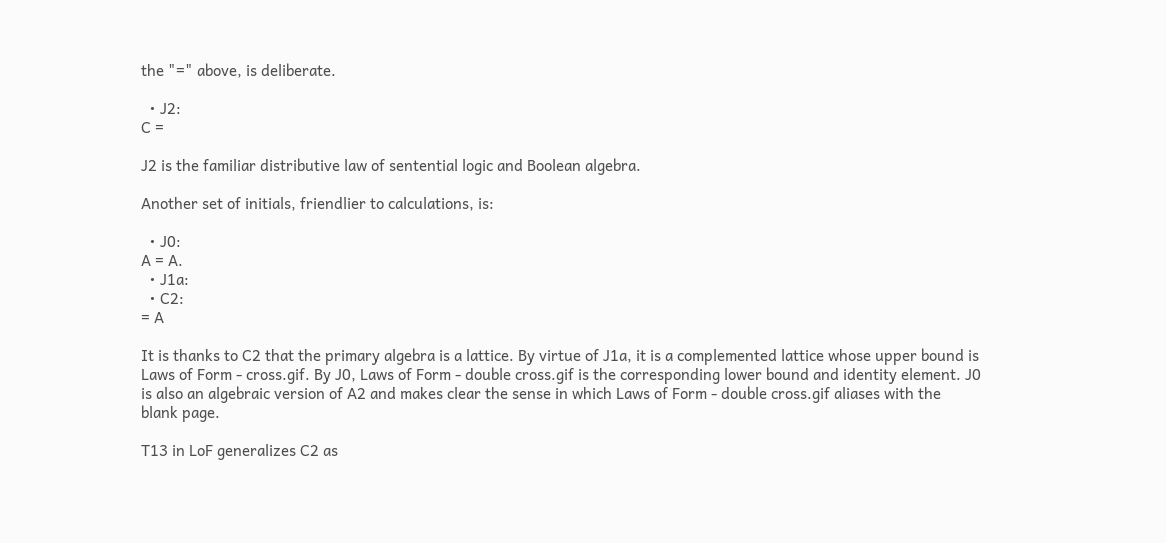the "=" above, is deliberate.

  • J2:
C =

J2 is the familiar distributive law of sentential logic and Boolean algebra.

Another set of initials, friendlier to calculations, is:

  • J0:
A = A.
  • J1a:
  • C2:
= A

It is thanks to C2 that the primary algebra is a lattice. By virtue of J1a, it is a complemented lattice whose upper bound is Laws of Form - cross.gif. By J0, Laws of Form - double cross.gif is the corresponding lower bound and identity element. J0 is also an algebraic version of A2 and makes clear the sense in which Laws of Form - double cross.gif aliases with the blank page.

T13 in LoF generalizes C2 as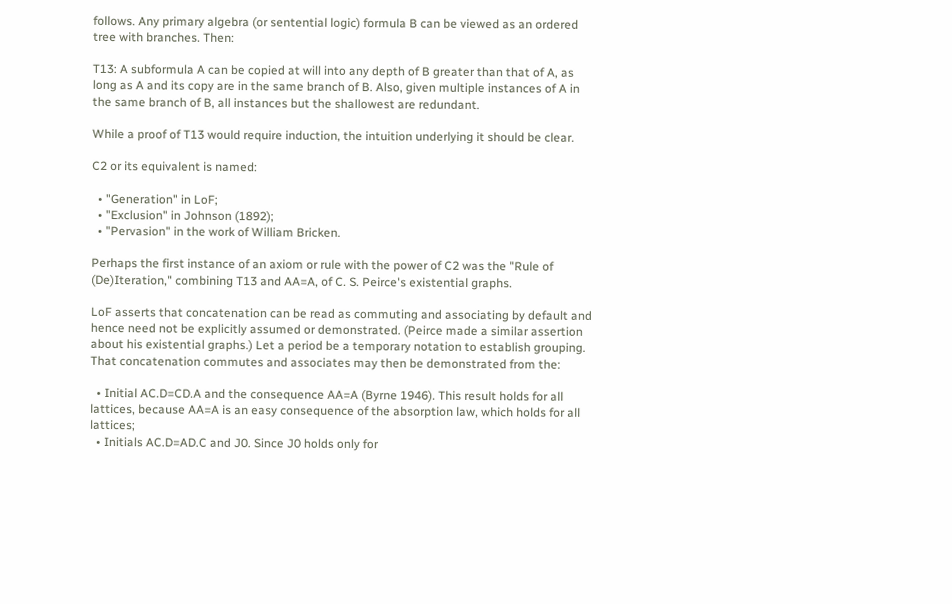follows. Any primary algebra (or sentential logic) formula B can be viewed as an ordered tree with branches. Then:

T13: A subformula A can be copied at will into any depth of B greater than that of A, as long as A and its copy are in the same branch of B. Also, given multiple instances of A in the same branch of B, all instances but the shallowest are redundant.

While a proof of T13 would require induction, the intuition underlying it should be clear.

C2 or its equivalent is named:

  • "Generation" in LoF;
  • "Exclusion" in Johnson (1892);
  • "Pervasion" in the work of William Bricken.

Perhaps the first instance of an axiom or rule with the power of C2 was the "Rule of (De)Iteration," combining T13 and AA=A, of C. S. Peirce's existential graphs.

LoF asserts that concatenation can be read as commuting and associating by default and hence need not be explicitly assumed or demonstrated. (Peirce made a similar assertion about his existential graphs.) Let a period be a temporary notation to establish grouping. That concatenation commutes and associates may then be demonstrated from the:

  • Initial AC.D=CD.A and the consequence AA=A (Byrne 1946). This result holds for all lattices, because AA=A is an easy consequence of the absorption law, which holds for all lattices;
  • Initials AC.D=AD.C and J0. Since J0 holds only for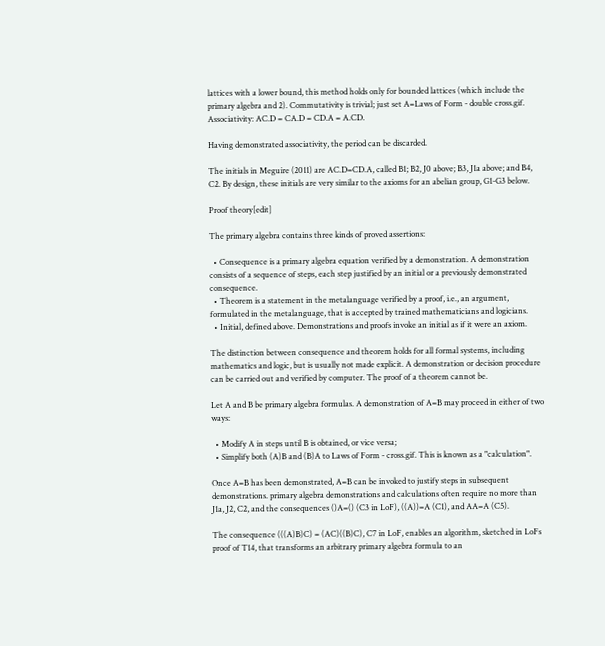lattices with a lower bound, this method holds only for bounded lattices (which include the primary algebra and 2). Commutativity is trivial; just set A=Laws of Form - double cross.gif. Associativity: AC.D = CA.D = CD.A = A.CD.

Having demonstrated associativity, the period can be discarded.

The initials in Meguire (2011) are AC.D=CD.A, called B1; B2, J0 above; B3, J1a above; and B4, C2. By design, these initials are very similar to the axioms for an abelian group, G1-G3 below.

Proof theory[edit]

The primary algebra contains three kinds of proved assertions:

  • Consequence is a primary algebra equation verified by a demonstration. A demonstration consists of a sequence of steps, each step justified by an initial or a previously demonstrated consequence.
  • Theorem is a statement in the metalanguage verified by a proof, i.e., an argument, formulated in the metalanguage, that is accepted by trained mathematicians and logicians.
  • Initial, defined above. Demonstrations and proofs invoke an initial as if it were an axiom.

The distinction between consequence and theorem holds for all formal systems, including mathematics and logic, but is usually not made explicit. A demonstration or decision procedure can be carried out and verified by computer. The proof of a theorem cannot be.

Let A and B be primary algebra formulas. A demonstration of A=B may proceed in either of two ways:

  • Modify A in steps until B is obtained, or vice versa;
  • Simplify both (A)B and (B)A to Laws of Form - cross.gif. This is known as a "calculation".

Once A=B has been demonstrated, A=B can be invoked to justify steps in subsequent demonstrations. primary algebra demonstrations and calculations often require no more than J1a, J2, C2, and the consequences ()A=() (C3 in LoF), ((A))=A (C1), and AA=A (C5).

The consequence (((A)B)C) = (AC)((B)C), C7 in LoF, enables an algorithm, sketched in LoFs proof of T14, that transforms an arbitrary primary algebra formula to an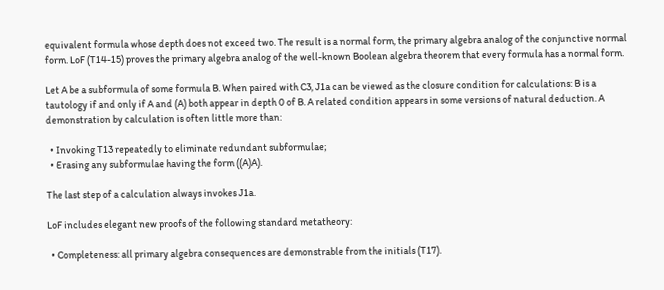equivalent formula whose depth does not exceed two. The result is a normal form, the primary algebra analog of the conjunctive normal form. LoF (T14-15) proves the primary algebra analog of the well-known Boolean algebra theorem that every formula has a normal form.

Let A be a subformula of some formula B. When paired with C3, J1a can be viewed as the closure condition for calculations: B is a tautology if and only if A and (A) both appear in depth 0 of B. A related condition appears in some versions of natural deduction. A demonstration by calculation is often little more than:

  • Invoking T13 repeatedly to eliminate redundant subformulae;
  • Erasing any subformulae having the form ((A)A).

The last step of a calculation always invokes J1a.

LoF includes elegant new proofs of the following standard metatheory:

  • Completeness: all primary algebra consequences are demonstrable from the initials (T17).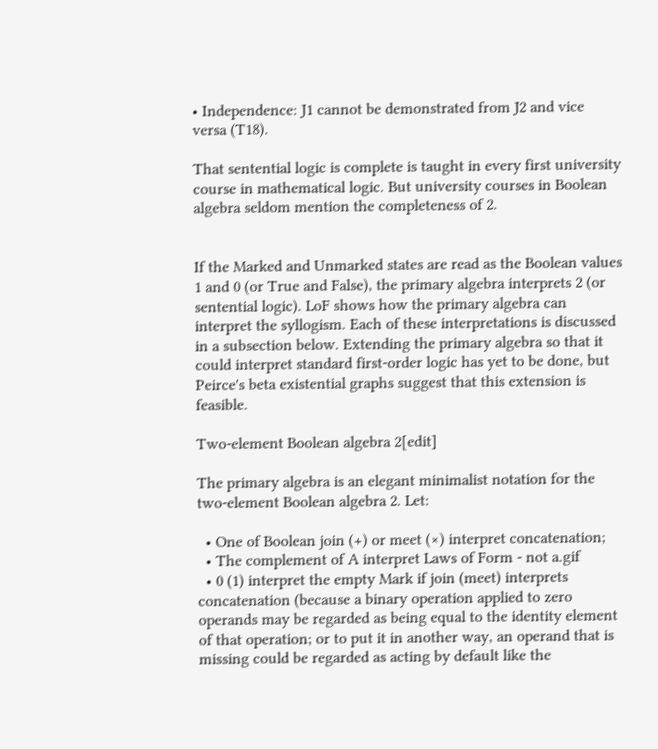• Independence: J1 cannot be demonstrated from J2 and vice versa (T18).

That sentential logic is complete is taught in every first university course in mathematical logic. But university courses in Boolean algebra seldom mention the completeness of 2.


If the Marked and Unmarked states are read as the Boolean values 1 and 0 (or True and False), the primary algebra interprets 2 (or sentential logic). LoF shows how the primary algebra can interpret the syllogism. Each of these interpretations is discussed in a subsection below. Extending the primary algebra so that it could interpret standard first-order logic has yet to be done, but Peirce's beta existential graphs suggest that this extension is feasible.

Two-element Boolean algebra 2[edit]

The primary algebra is an elegant minimalist notation for the two-element Boolean algebra 2. Let:

  • One of Boolean join (+) or meet (×) interpret concatenation;
  • The complement of A interpret Laws of Form - not a.gif
  • 0 (1) interpret the empty Mark if join (meet) interprets concatenation (because a binary operation applied to zero operands may be regarded as being equal to the identity element of that operation; or to put it in another way, an operand that is missing could be regarded as acting by default like the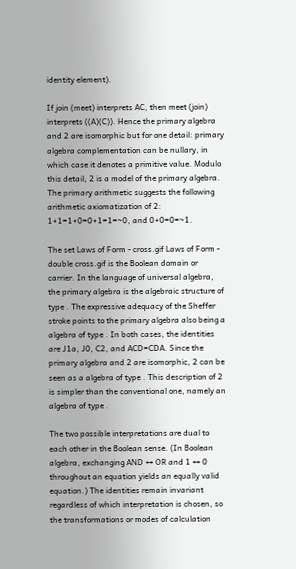identity element).

If join (meet) interprets AC, then meet (join) interprets ((A)(C)). Hence the primary algebra and 2 are isomorphic but for one detail: primary algebra complementation can be nullary, in which case it denotes a primitive value. Modulo this detail, 2 is a model of the primary algebra. The primary arithmetic suggests the following arithmetic axiomatization of 2: 1+1=1+0=0+1=1=~0, and 0+0=0=~1.

The set Laws of Form - cross.gif Laws of Form - double cross.gif is the Boolean domain or carrier. In the language of universal algebra, the primary algebra is the algebraic structure of type . The expressive adequacy of the Sheffer stroke points to the primary algebra also being a algebra of type . In both cases, the identities are J1a, J0, C2, and ACD=CDA. Since the primary algebra and 2 are isomorphic, 2 can be seen as a algebra of type . This description of 2 is simpler than the conventional one, namely an algebra of type .

The two possible interpretations are dual to each other in the Boolean sense. (In Boolean algebra, exchanging AND ↔ OR and 1 ↔ 0 throughout an equation yields an equally valid equation.) The identities remain invariant regardless of which interpretation is chosen, so the transformations or modes of calculation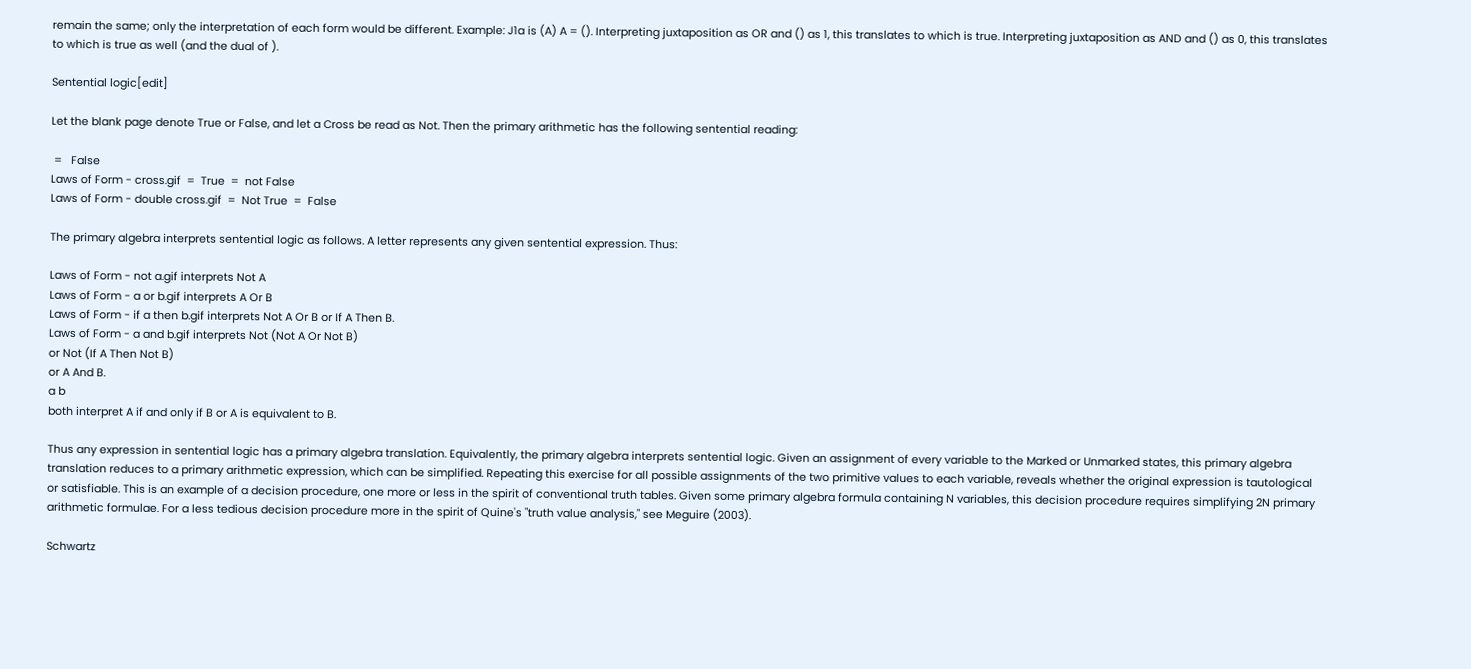remain the same; only the interpretation of each form would be different. Example: J1a is (A) A = (). Interpreting juxtaposition as OR and () as 1, this translates to which is true. Interpreting juxtaposition as AND and () as 0, this translates to which is true as well (and the dual of ).

Sentential logic[edit]

Let the blank page denote True or False, and let a Cross be read as Not. Then the primary arithmetic has the following sentential reading:

 =   False
Laws of Form - cross.gif  =  True  =  not False
Laws of Form - double cross.gif  =  Not True  =  False

The primary algebra interprets sentential logic as follows. A letter represents any given sentential expression. Thus:

Laws of Form - not a.gif interprets Not A
Laws of Form - a or b.gif interprets A Or B
Laws of Form - if a then b.gif interprets Not A Or B or If A Then B.
Laws of Form - a and b.gif interprets Not (Not A Or Not B)
or Not (If A Then Not B)
or A And B.
a b
both interpret A if and only if B or A is equivalent to B.

Thus any expression in sentential logic has a primary algebra translation. Equivalently, the primary algebra interprets sentential logic. Given an assignment of every variable to the Marked or Unmarked states, this primary algebra translation reduces to a primary arithmetic expression, which can be simplified. Repeating this exercise for all possible assignments of the two primitive values to each variable, reveals whether the original expression is tautological or satisfiable. This is an example of a decision procedure, one more or less in the spirit of conventional truth tables. Given some primary algebra formula containing N variables, this decision procedure requires simplifying 2N primary arithmetic formulae. For a less tedious decision procedure more in the spirit of Quine's "truth value analysis," see Meguire (2003).

Schwartz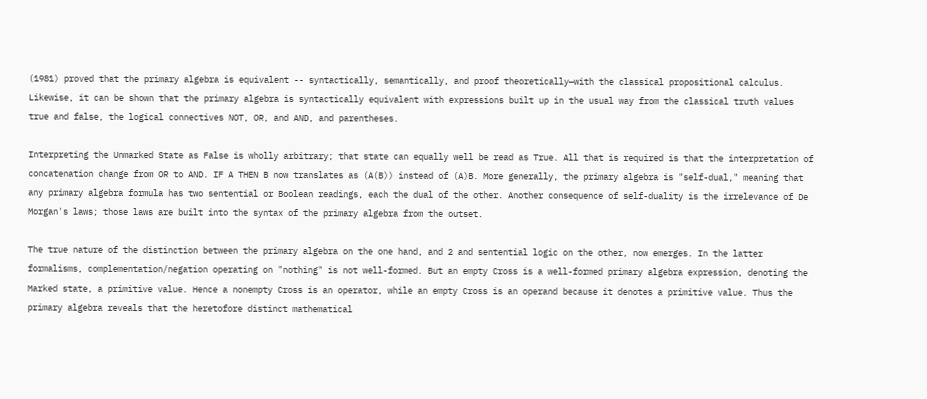(1981) proved that the primary algebra is equivalent -- syntactically, semantically, and proof theoretically—with the classical propositional calculus. Likewise, it can be shown that the primary algebra is syntactically equivalent with expressions built up in the usual way from the classical truth values true and false, the logical connectives NOT, OR, and AND, and parentheses.

Interpreting the Unmarked State as False is wholly arbitrary; that state can equally well be read as True. All that is required is that the interpretation of concatenation change from OR to AND. IF A THEN B now translates as (A(B)) instead of (A)B. More generally, the primary algebra is "self-dual," meaning that any primary algebra formula has two sentential or Boolean readings, each the dual of the other. Another consequence of self-duality is the irrelevance of De Morgan's laws; those laws are built into the syntax of the primary algebra from the outset.

The true nature of the distinction between the primary algebra on the one hand, and 2 and sentential logic on the other, now emerges. In the latter formalisms, complementation/negation operating on "nothing" is not well-formed. But an empty Cross is a well-formed primary algebra expression, denoting the Marked state, a primitive value. Hence a nonempty Cross is an operator, while an empty Cross is an operand because it denotes a primitive value. Thus the primary algebra reveals that the heretofore distinct mathematical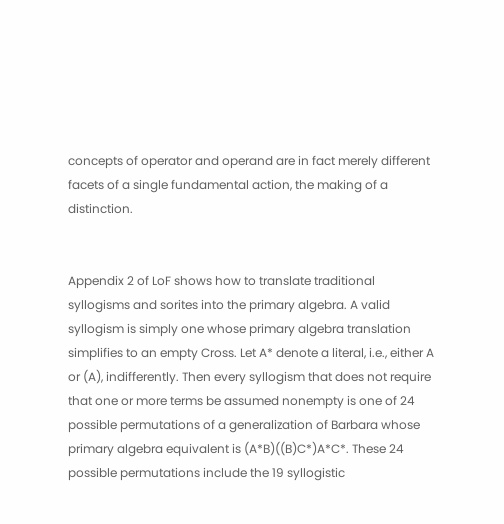concepts of operator and operand are in fact merely different facets of a single fundamental action, the making of a distinction.


Appendix 2 of LoF shows how to translate traditional syllogisms and sorites into the primary algebra. A valid syllogism is simply one whose primary algebra translation simplifies to an empty Cross. Let A* denote a literal, i.e., either A or (A), indifferently. Then every syllogism that does not require that one or more terms be assumed nonempty is one of 24 possible permutations of a generalization of Barbara whose primary algebra equivalent is (A*B)((B)C*)A*C*. These 24 possible permutations include the 19 syllogistic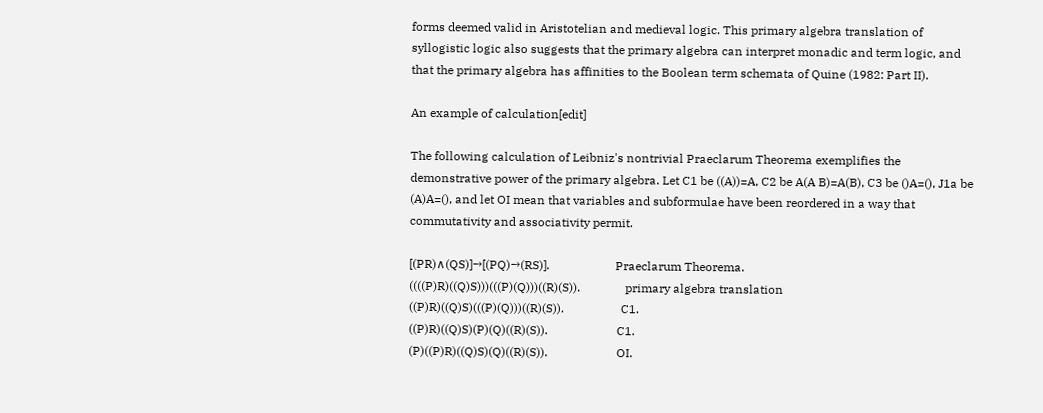forms deemed valid in Aristotelian and medieval logic. This primary algebra translation of syllogistic logic also suggests that the primary algebra can interpret monadic and term logic, and that the primary algebra has affinities to the Boolean term schemata of Quine (1982: Part II).

An example of calculation[edit]

The following calculation of Leibniz's nontrivial Praeclarum Theorema exemplifies the demonstrative power of the primary algebra. Let C1 be ((A))=A, C2 be A(A B)=A(B), C3 be ()A=(), J1a be (A)A=(), and let OI mean that variables and subformulae have been reordered in a way that commutativity and associativity permit.

[(PR)∧(QS)]→[(PQ)→(RS)].                      Praeclarum Theorema.
((((P)R)((Q)S)))(((P)(Q)))((R)(S)).               primary algebra translation
((P)R)((Q)S)(((P)(Q)))((R)(S)).                   C1.
((P)R)((Q)S)(P)(Q)((R)(S)).                       C1.
(P)((P)R)((Q)S)(Q)((R)(S)).                       OI.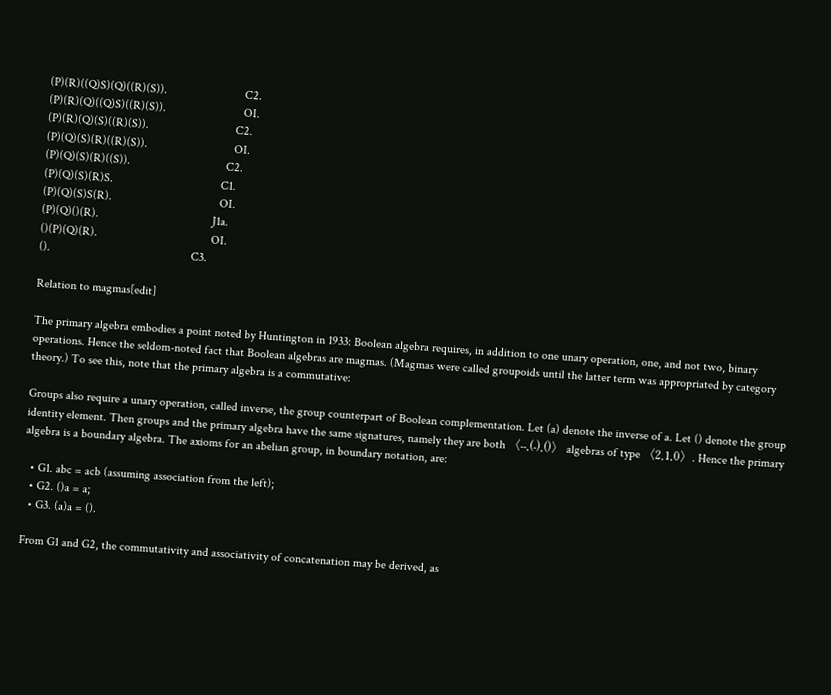(P)(R)((Q)S)(Q)((R)(S)).                          C2.
(P)(R)(Q)((Q)S)((R)(S)).                          OI.
(P)(R)(Q)(S)((R)(S)).                             C2.
(P)(Q)(S)(R)((R)(S)).                             OI.
(P)(Q)(S)(R)((S)).                                C2.
(P)(Q)(S)(R)S.                                    C1.
(P)(Q)(S)S(R).                                    OI.
(P)(Q)()(R).                                      J1a.
()(P)(Q)(R).                                      OI.
().                                               C3.

Relation to magmas[edit]

The primary algebra embodies a point noted by Huntington in 1933: Boolean algebra requires, in addition to one unary operation, one, and not two, binary operations. Hence the seldom-noted fact that Boolean algebras are magmas. (Magmas were called groupoids until the latter term was appropriated by category theory.) To see this, note that the primary algebra is a commutative:

Groups also require a unary operation, called inverse, the group counterpart of Boolean complementation. Let (a) denote the inverse of a. Let () denote the group identity element. Then groups and the primary algebra have the same signatures, namely they are both 〈--,(-),()〉 algebras of type 〈2,1,0〉. Hence the primary algebra is a boundary algebra. The axioms for an abelian group, in boundary notation, are:

  • G1. abc = acb (assuming association from the left);
  • G2. ()a = a;
  • G3. (a)a = ().

From G1 and G2, the commutativity and associativity of concatenation may be derived, as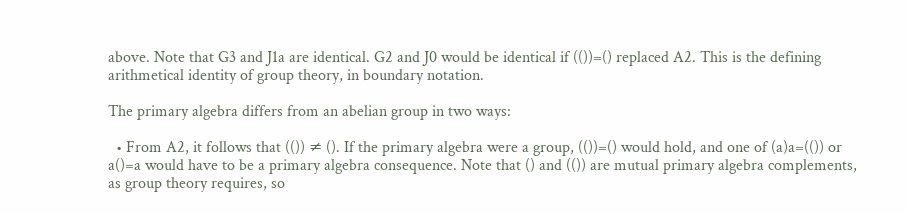above. Note that G3 and J1a are identical. G2 and J0 would be identical if (())=() replaced A2. This is the defining arithmetical identity of group theory, in boundary notation.

The primary algebra differs from an abelian group in two ways:

  • From A2, it follows that (()) ≠ (). If the primary algebra were a group, (())=() would hold, and one of (a)a=(()) or a()=a would have to be a primary algebra consequence. Note that () and (()) are mutual primary algebra complements, as group theory requires, so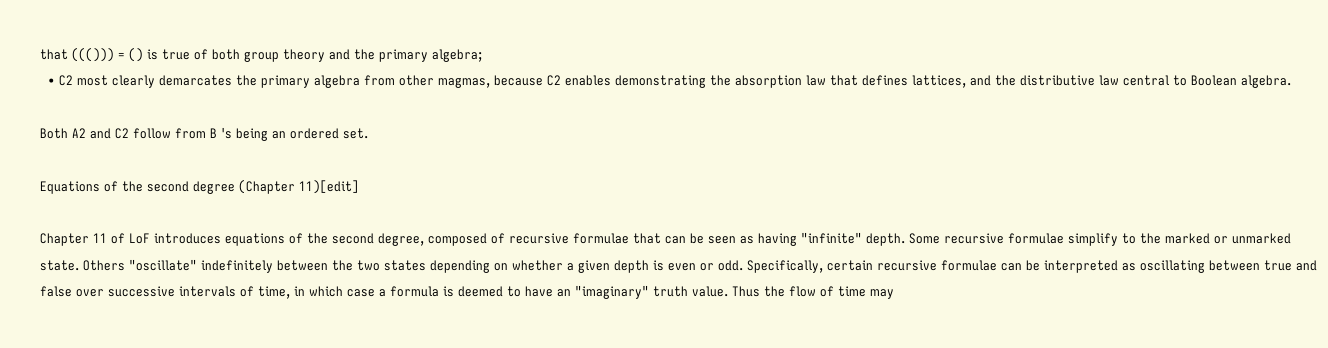that ((())) = () is true of both group theory and the primary algebra;
  • C2 most clearly demarcates the primary algebra from other magmas, because C2 enables demonstrating the absorption law that defines lattices, and the distributive law central to Boolean algebra.

Both A2 and C2 follow from B 's being an ordered set.

Equations of the second degree (Chapter 11)[edit]

Chapter 11 of LoF introduces equations of the second degree, composed of recursive formulae that can be seen as having "infinite" depth. Some recursive formulae simplify to the marked or unmarked state. Others "oscillate" indefinitely between the two states depending on whether a given depth is even or odd. Specifically, certain recursive formulae can be interpreted as oscillating between true and false over successive intervals of time, in which case a formula is deemed to have an "imaginary" truth value. Thus the flow of time may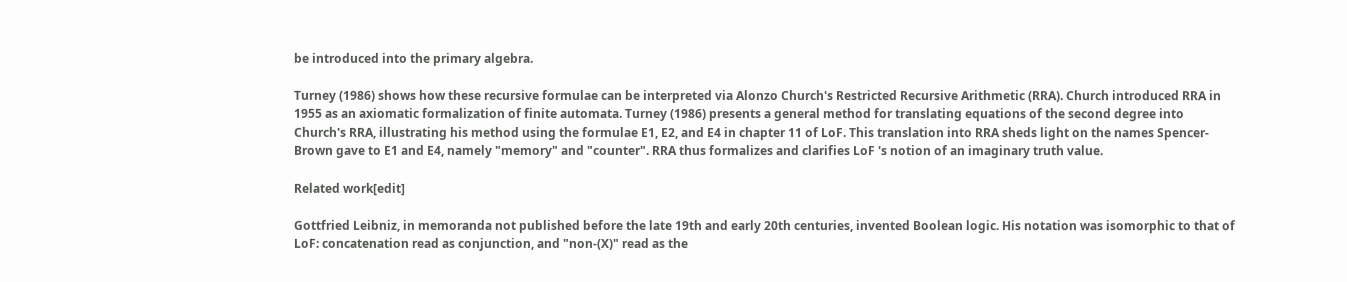be introduced into the primary algebra.

Turney (1986) shows how these recursive formulae can be interpreted via Alonzo Church's Restricted Recursive Arithmetic (RRA). Church introduced RRA in 1955 as an axiomatic formalization of finite automata. Turney (1986) presents a general method for translating equations of the second degree into Church's RRA, illustrating his method using the formulae E1, E2, and E4 in chapter 11 of LoF. This translation into RRA sheds light on the names Spencer-Brown gave to E1 and E4, namely "memory" and "counter". RRA thus formalizes and clarifies LoF 's notion of an imaginary truth value.

Related work[edit]

Gottfried Leibniz, in memoranda not published before the late 19th and early 20th centuries, invented Boolean logic. His notation was isomorphic to that of LoF: concatenation read as conjunction, and "non-(X)" read as the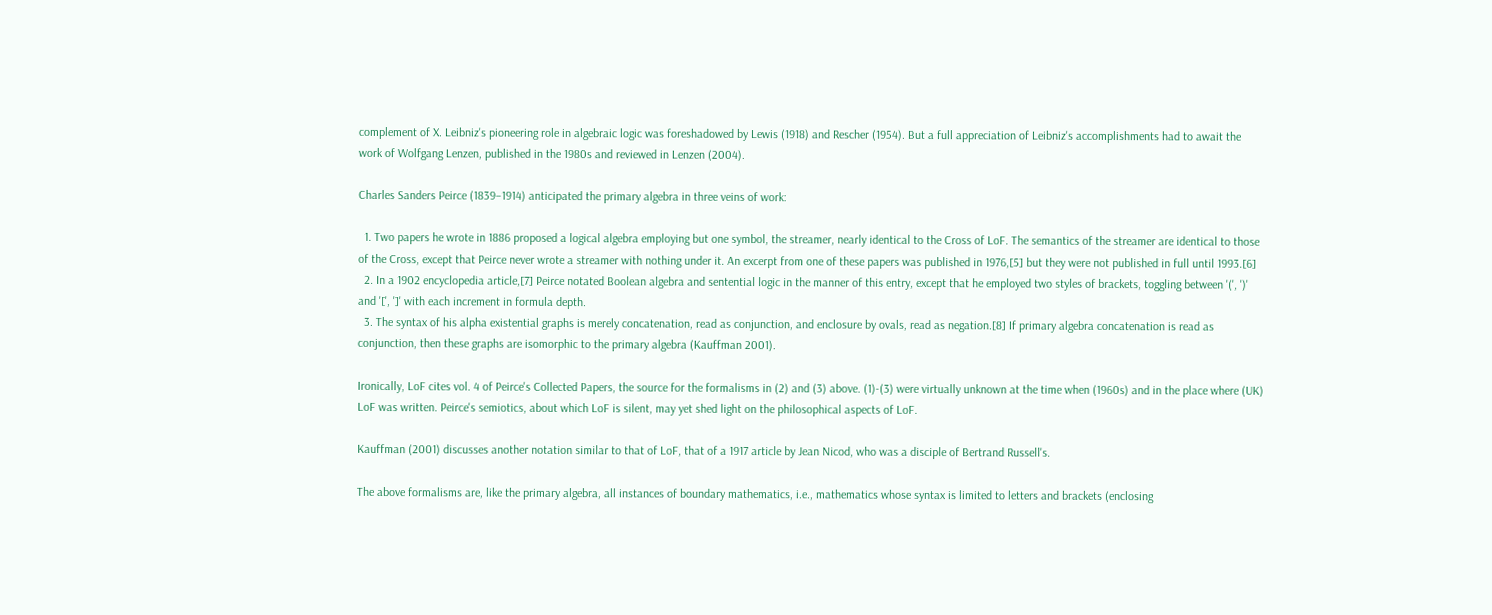complement of X. Leibniz's pioneering role in algebraic logic was foreshadowed by Lewis (1918) and Rescher (1954). But a full appreciation of Leibniz's accomplishments had to await the work of Wolfgang Lenzen, published in the 1980s and reviewed in Lenzen (2004).

Charles Sanders Peirce (1839–1914) anticipated the primary algebra in three veins of work:

  1. Two papers he wrote in 1886 proposed a logical algebra employing but one symbol, the streamer, nearly identical to the Cross of LoF. The semantics of the streamer are identical to those of the Cross, except that Peirce never wrote a streamer with nothing under it. An excerpt from one of these papers was published in 1976,[5] but they were not published in full until 1993.[6]
  2. In a 1902 encyclopedia article,[7] Peirce notated Boolean algebra and sentential logic in the manner of this entry, except that he employed two styles of brackets, toggling between '(', ')' and '[', ']' with each increment in formula depth.
  3. The syntax of his alpha existential graphs is merely concatenation, read as conjunction, and enclosure by ovals, read as negation.[8] If primary algebra concatenation is read as conjunction, then these graphs are isomorphic to the primary algebra (Kauffman 2001).

Ironically, LoF cites vol. 4 of Peirce's Collected Papers, the source for the formalisms in (2) and (3) above. (1)-(3) were virtually unknown at the time when (1960s) and in the place where (UK) LoF was written. Peirce's semiotics, about which LoF is silent, may yet shed light on the philosophical aspects of LoF.

Kauffman (2001) discusses another notation similar to that of LoF, that of a 1917 article by Jean Nicod, who was a disciple of Bertrand Russell's.

The above formalisms are, like the primary algebra, all instances of boundary mathematics, i.e., mathematics whose syntax is limited to letters and brackets (enclosing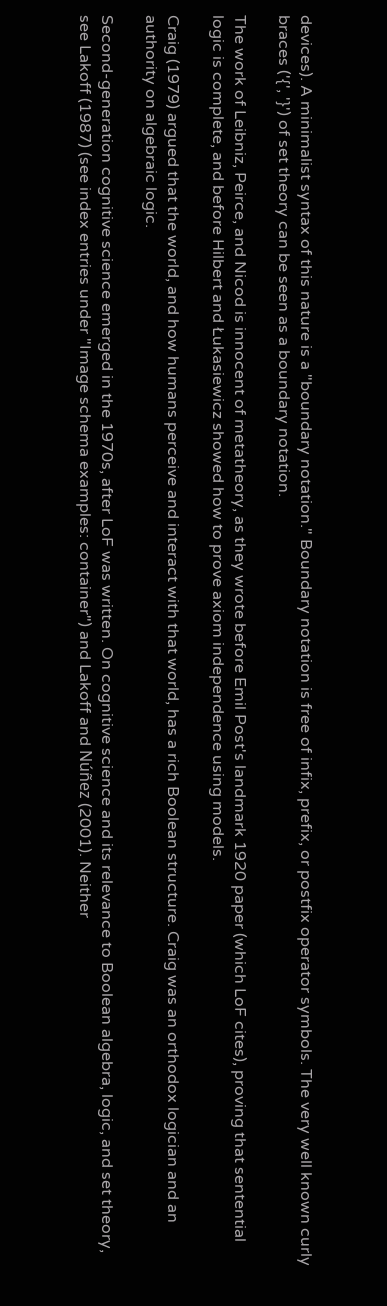devices). A minimalist syntax of this nature is a "boundary notation." Boundary notation is free of infix, prefix, or postfix operator symbols. The very well known curly braces ('{', '}') of set theory can be seen as a boundary notation.

The work of Leibniz, Peirce, and Nicod is innocent of metatheory, as they wrote before Emil Post's landmark 1920 paper (which LoF cites), proving that sentential logic is complete, and before Hilbert and Łukasiewicz showed how to prove axiom independence using models.

Craig (1979) argued that the world, and how humans perceive and interact with that world, has a rich Boolean structure. Craig was an orthodox logician and an authority on algebraic logic.

Second-generation cognitive science emerged in the 1970s, after LoF was written. On cognitive science and its relevance to Boolean algebra, logic, and set theory, see Lakoff (1987) (see index entries under "Image schema examples: container") and Lakoff and Núñez (2001). Neither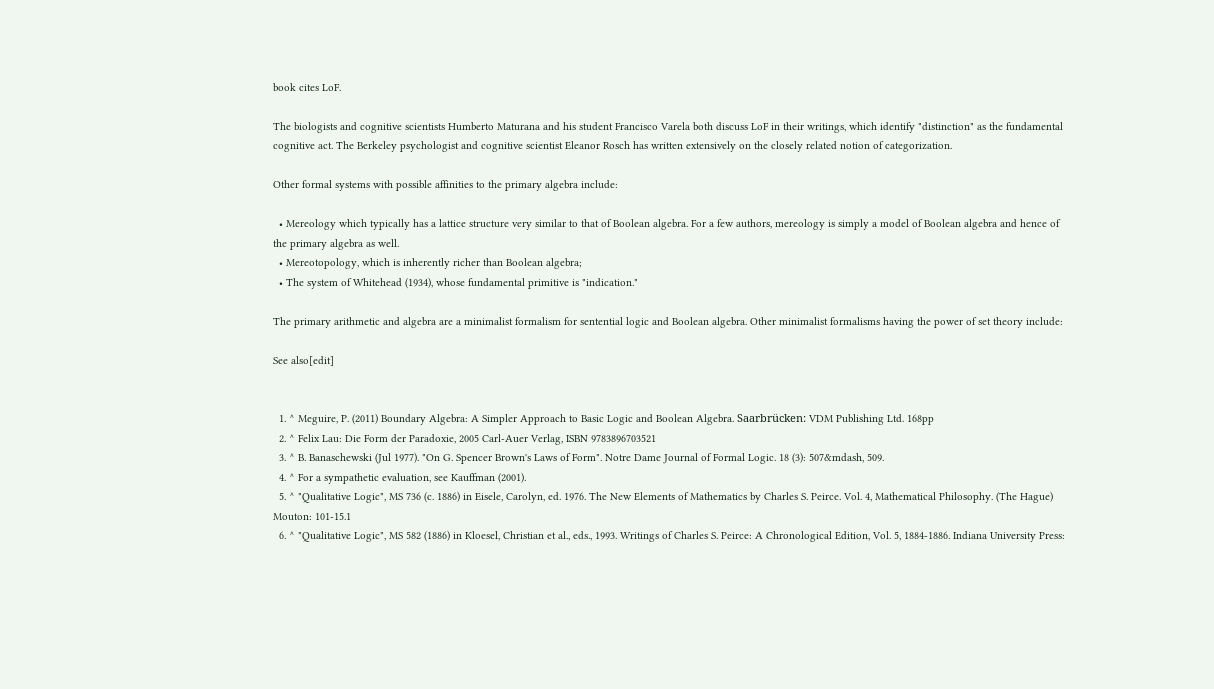book cites LoF.

The biologists and cognitive scientists Humberto Maturana and his student Francisco Varela both discuss LoF in their writings, which identify "distinction" as the fundamental cognitive act. The Berkeley psychologist and cognitive scientist Eleanor Rosch has written extensively on the closely related notion of categorization.

Other formal systems with possible affinities to the primary algebra include:

  • Mereology which typically has a lattice structure very similar to that of Boolean algebra. For a few authors, mereology is simply a model of Boolean algebra and hence of the primary algebra as well.
  • Mereotopology, which is inherently richer than Boolean algebra;
  • The system of Whitehead (1934), whose fundamental primitive is "indication."

The primary arithmetic and algebra are a minimalist formalism for sentential logic and Boolean algebra. Other minimalist formalisms having the power of set theory include:

See also[edit]


  1. ^ Meguire, P. (2011) Boundary Algebra: A Simpler Approach to Basic Logic and Boolean Algebra. Saarbrücken: VDM Publishing Ltd. 168pp
  2. ^ Felix Lau: Die Form der Paradoxie, 2005 Carl-Auer Verlag, ISBN 9783896703521
  3. ^ B. Banaschewski (Jul 1977). "On G. Spencer Brown's Laws of Form". Notre Dame Journal of Formal Logic. 18 (3): 507&mdash, 509.
  4. ^ For a sympathetic evaluation, see Kauffman (2001).
  5. ^ "Qualitative Logic", MS 736 (c. 1886) in Eisele, Carolyn, ed. 1976. The New Elements of Mathematics by Charles S. Peirce. Vol. 4, Mathematical Philosophy. (The Hague) Mouton: 101-15.1
  6. ^ "Qualitative Logic", MS 582 (1886) in Kloesel, Christian et al., eds., 1993. Writings of Charles S. Peirce: A Chronological Edition, Vol. 5, 1884-1886. Indiana University Press: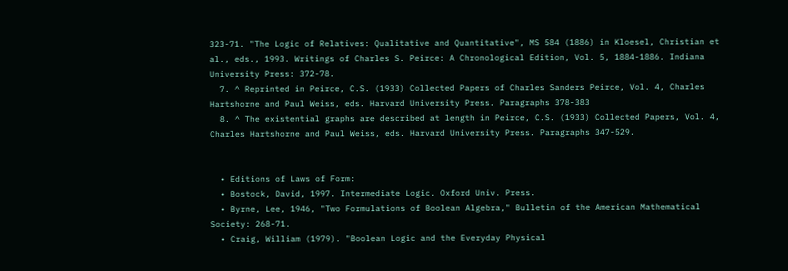323-71. "The Logic of Relatives: Qualitative and Quantitative", MS 584 (1886) in Kloesel, Christian et al., eds., 1993. Writings of Charles S. Peirce: A Chronological Edition, Vol. 5, 1884-1886. Indiana University Press: 372-78.
  7. ^ Reprinted in Peirce, C.S. (1933) Collected Papers of Charles Sanders Peirce, Vol. 4, Charles Hartshorne and Paul Weiss, eds. Harvard University Press. Paragraphs 378-383
  8. ^ The existential graphs are described at length in Peirce, C.S. (1933) Collected Papers, Vol. 4, Charles Hartshorne and Paul Weiss, eds. Harvard University Press. Paragraphs 347-529.


  • Editions of Laws of Form:
  • Bostock, David, 1997. Intermediate Logic. Oxford Univ. Press.
  • Byrne, Lee, 1946, "Two Formulations of Boolean Algebra," Bulletin of the American Mathematical Society: 268-71.
  • Craig, William (1979). "Boolean Logic and the Everyday Physical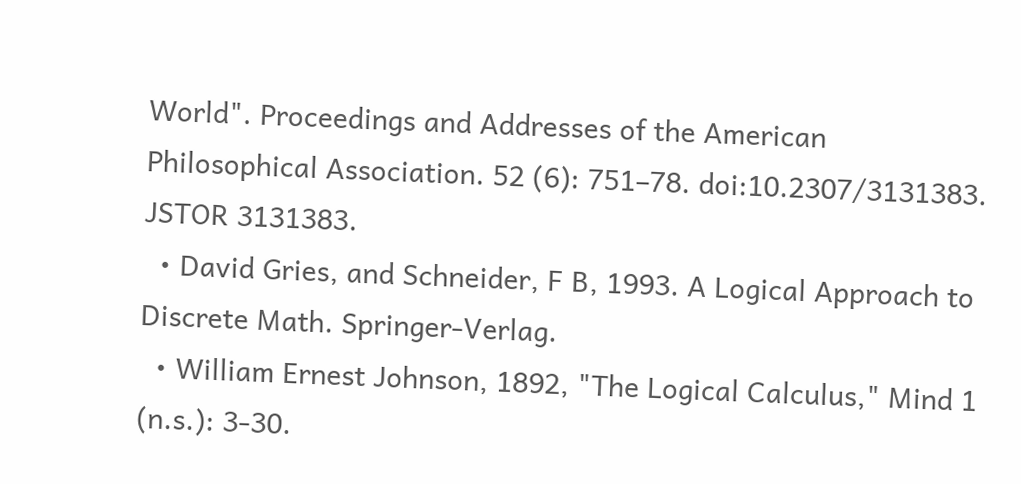World". Proceedings and Addresses of the American Philosophical Association. 52 (6): 751–78. doi:10.2307/3131383. JSTOR 3131383.
  • David Gries, and Schneider, F B, 1993. A Logical Approach to Discrete Math. Springer-Verlag.
  • William Ernest Johnson, 1892, "The Logical Calculus," Mind 1 (n.s.): 3-30.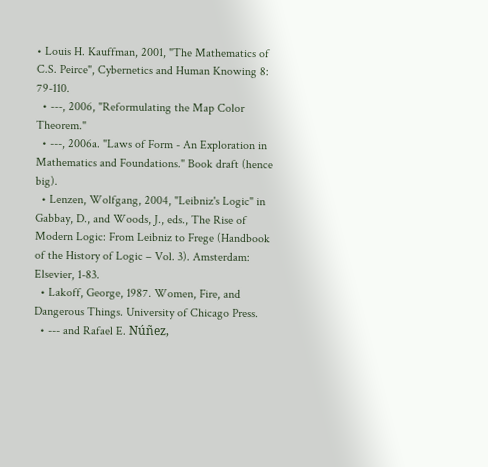• Louis H. Kauffman, 2001, "The Mathematics of C.S. Peirce", Cybernetics and Human Knowing 8: 79-110.
  • ---, 2006, "Reformulating the Map Color Theorem."
  • ---, 2006a. "Laws of Form - An Exploration in Mathematics and Foundations." Book draft (hence big).
  • Lenzen, Wolfgang, 2004, "Leibniz's Logic" in Gabbay, D., and Woods, J., eds., The Rise of Modern Logic: From Leibniz to Frege (Handbook of the History of Logic – Vol. 3). Amsterdam: Elsevier, 1-83.
  • Lakoff, George, 1987. Women, Fire, and Dangerous Things. University of Chicago Press.
  • --- and Rafael E. Núñez,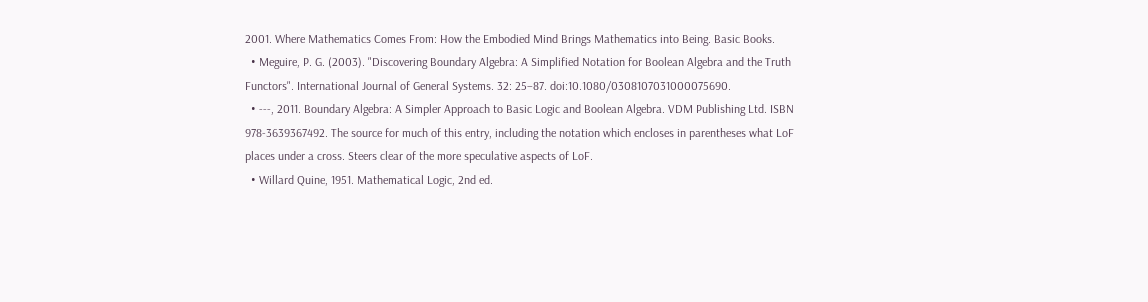2001. Where Mathematics Comes From: How the Embodied Mind Brings Mathematics into Being. Basic Books.
  • Meguire, P. G. (2003). "Discovering Boundary Algebra: A Simplified Notation for Boolean Algebra and the Truth Functors". International Journal of General Systems. 32: 25–87. doi:10.1080/0308107031000075690.
  • ---, 2011. Boundary Algebra: A Simpler Approach to Basic Logic and Boolean Algebra. VDM Publishing Ltd. ISBN 978-3639367492. The source for much of this entry, including the notation which encloses in parentheses what LoF places under a cross. Steers clear of the more speculative aspects of LoF.
  • Willard Quine, 1951. Mathematical Logic, 2nd ed.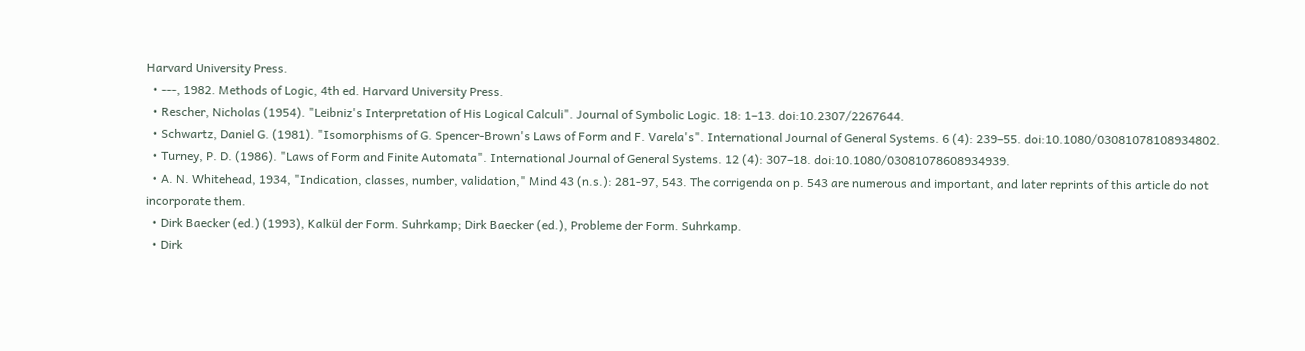Harvard University Press.
  • ---, 1982. Methods of Logic, 4th ed. Harvard University Press.
  • Rescher, Nicholas (1954). "Leibniz's Interpretation of His Logical Calculi". Journal of Symbolic Logic. 18: 1–13. doi:10.2307/2267644.
  • Schwartz, Daniel G. (1981). "Isomorphisms of G. Spencer-Brown's Laws of Form and F. Varela's". International Journal of General Systems. 6 (4): 239–55. doi:10.1080/03081078108934802.
  • Turney, P. D. (1986). "Laws of Form and Finite Automata". International Journal of General Systems. 12 (4): 307–18. doi:10.1080/03081078608934939.
  • A. N. Whitehead, 1934, "Indication, classes, number, validation," Mind 43 (n.s.): 281-97, 543. The corrigenda on p. 543 are numerous and important, and later reprints of this article do not incorporate them.
  • Dirk Baecker (ed.) (1993), Kalkül der Form. Suhrkamp; Dirk Baecker (ed.), Probleme der Form. Suhrkamp.
  • Dirk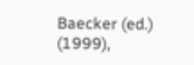Baecker (ed.) (1999),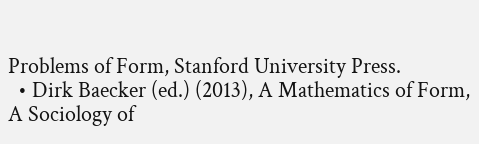Problems of Form, Stanford University Press.
  • Dirk Baecker (ed.) (2013), A Mathematics of Form, A Sociology of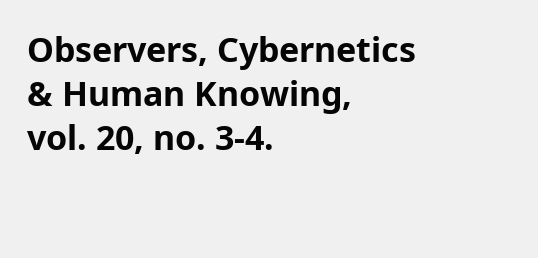Observers, Cybernetics & Human Knowing, vol. 20, no. 3-4.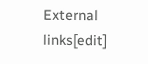External links[edit]